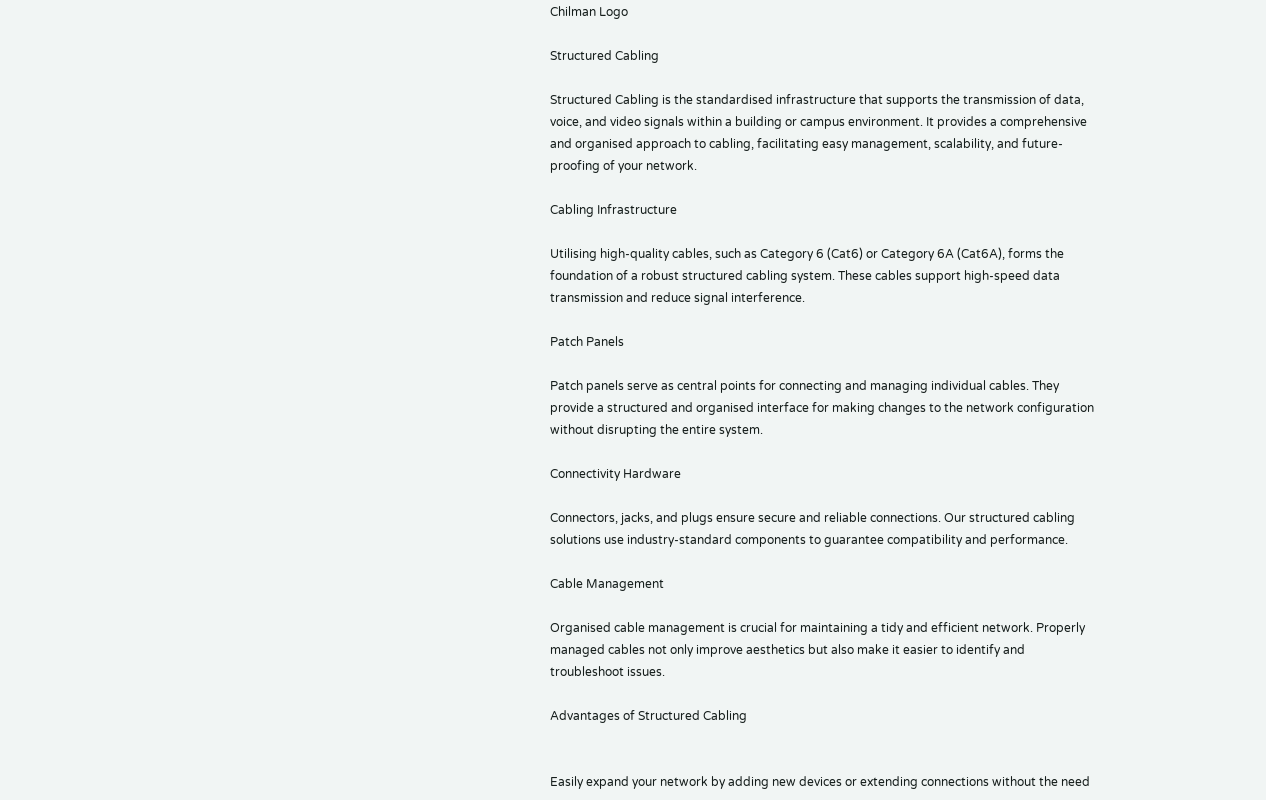Chilman Logo

Structured Cabling

Structured Cabling is the standardised infrastructure that supports the transmission of data, voice, and video signals within a building or campus environment. It provides a comprehensive and organised approach to cabling, facilitating easy management, scalability, and future-proofing of your network.

Cabling Infrastructure

Utilising high-quality cables, such as Category 6 (Cat6) or Category 6A (Cat6A), forms the foundation of a robust structured cabling system. These cables support high-speed data transmission and reduce signal interference.

Patch Panels

Patch panels serve as central points for connecting and managing individual cables. They provide a structured and organised interface for making changes to the network configuration without disrupting the entire system.

Connectivity Hardware

Connectors, jacks, and plugs ensure secure and reliable connections. Our structured cabling solutions use industry-standard components to guarantee compatibility and performance.

Cable Management

Organised cable management is crucial for maintaining a tidy and efficient network. Properly managed cables not only improve aesthetics but also make it easier to identify and troubleshoot issues.

Advantages of Structured Cabling


Easily expand your network by adding new devices or extending connections without the need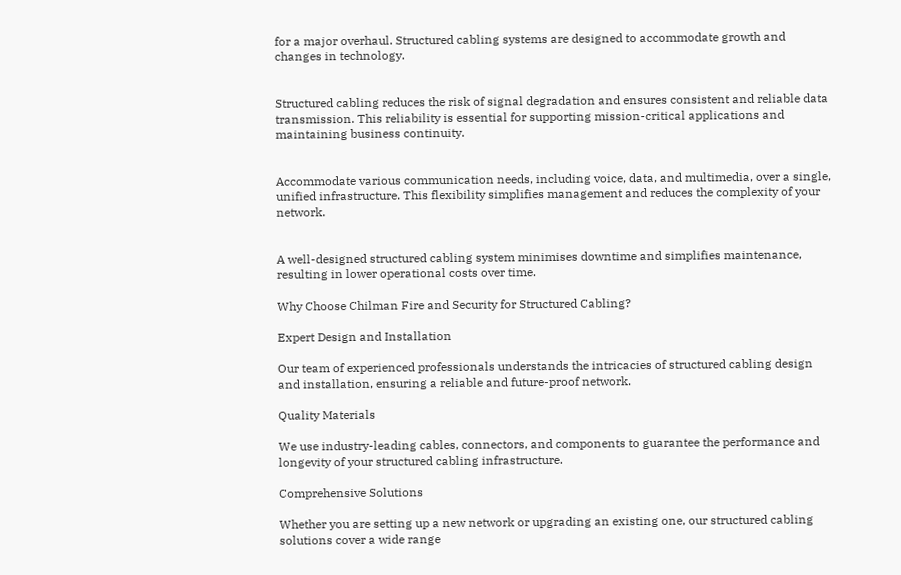for a major overhaul. Structured cabling systems are designed to accommodate growth and changes in technology.


Structured cabling reduces the risk of signal degradation and ensures consistent and reliable data transmission. This reliability is essential for supporting mission-critical applications and maintaining business continuity.


Accommodate various communication needs, including voice, data, and multimedia, over a single, unified infrastructure. This flexibility simplifies management and reduces the complexity of your network.


A well-designed structured cabling system minimises downtime and simplifies maintenance, resulting in lower operational costs over time.

Why Choose Chilman Fire and Security for Structured Cabling?

Expert Design and Installation

Our team of experienced professionals understands the intricacies of structured cabling design and installation, ensuring a reliable and future-proof network.

Quality Materials

We use industry-leading cables, connectors, and components to guarantee the performance and longevity of your structured cabling infrastructure.

Comprehensive Solutions

Whether you are setting up a new network or upgrading an existing one, our structured cabling solutions cover a wide range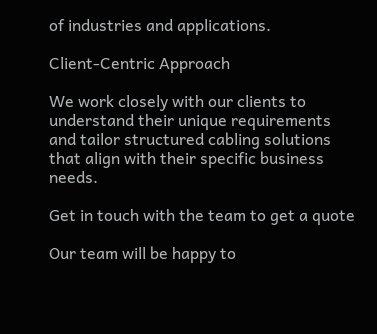of industries and applications.

Client-Centric Approach

We work closely with our clients to understand their unique requirements and tailor structured cabling solutions that align with their specific business needs.

Get in touch with the team to get a quote

Our team will be happy to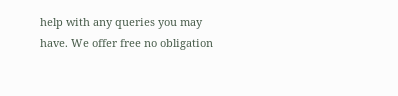help with any queries you may have. We offer free no obligation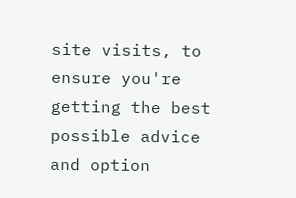site visits, to ensure you're getting the best possible advice and option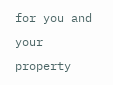for you and your property